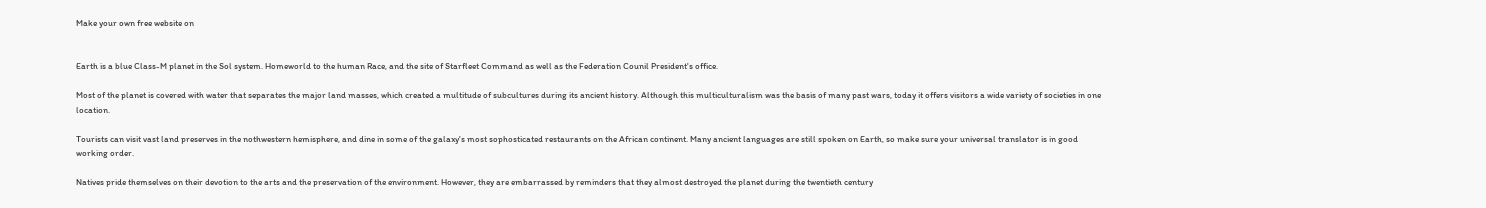Make your own free website on


Earth is a blue Class-M planet in the Sol system. Homeworld to the human Race, and the site of Starfleet Command as well as the Federation Counil President's office.

Most of the planet is covered with water that separates the major land masses, which created a multitude of subcultures during its ancient history. Although this multiculturalism was the basis of many past wars, today it offers visitors a wide variety of societies in one location.

Tourists can visit vast land preserves in the nothwestern hemisphere, and dine in some of the galaxy's most sophosticated restaurants on the African continent. Many ancient languages are still spoken on Earth, so make sure your universal translator is in good working order.

Natives pride themselves on their devotion to the arts and the preservation of the environment. However, they are embarrassed by reminders that they almost destroyed the planet during the twentieth century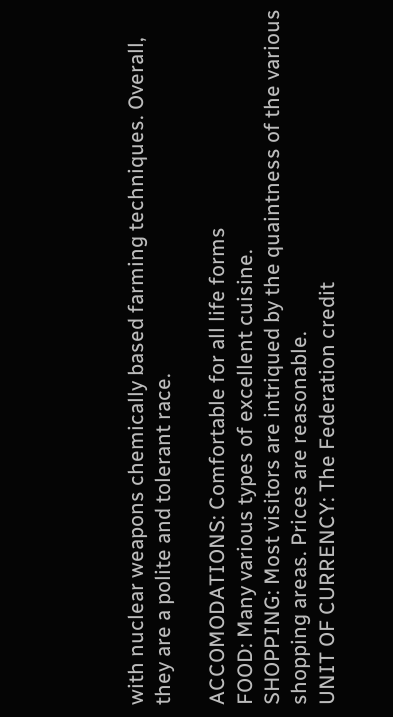with nuclear weapons chemically based farming techniques. Overall, they are a polite and tolerant race.

ACCOMODATIONS: Comfortable for all life forms
FOOD: Many various types of excellent cuisine.
SHOPPING: Most visitors are intriqued by the quaintness of the various shopping areas. Prices are reasonable.
UNIT OF CURRENCY: The Federation credit